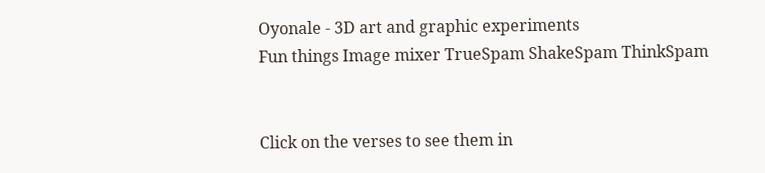Oyonale - 3D art and graphic experiments
Fun things Image mixer TrueSpam ShakeSpam ThinkSpam


Click on the verses to see them in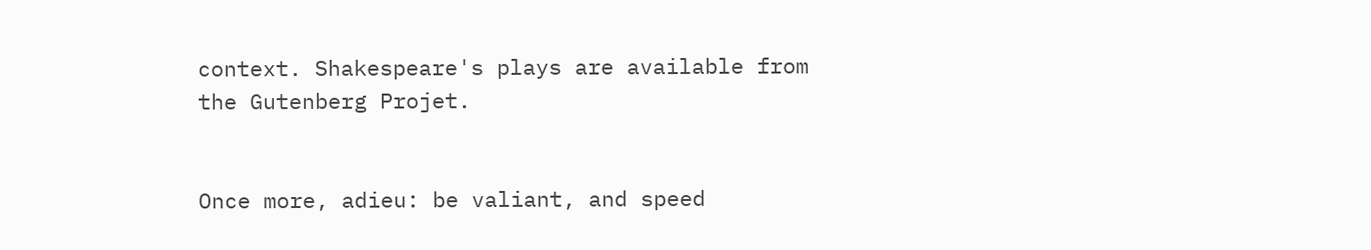context. Shakespeare's plays are available from the Gutenberg Projet.


Once more, adieu: be valiant, and speed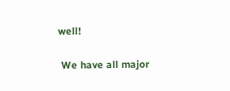well!

 We have all major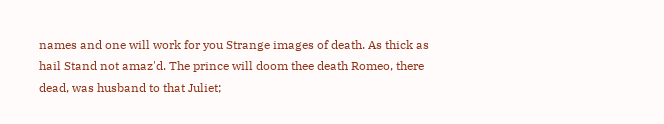names and one will work for you Strange images of death. As thick as hail Stand not amaz'd. The prince will doom thee death Romeo, there dead, was husband to that Juliet;